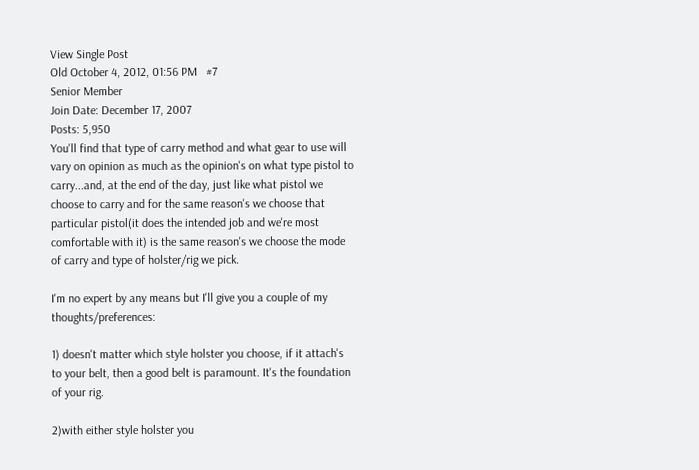View Single Post
Old October 4, 2012, 01:56 PM   #7
Senior Member
Join Date: December 17, 2007
Posts: 5,950
You'll find that type of carry method and what gear to use will vary on opinion as much as the opinion's on what type pistol to carry...and, at the end of the day, just like what pistol we choose to carry and for the same reason's we choose that particular pistol(it does the intended job and we're most comfortable with it) is the same reason's we choose the mode of carry and type of holster/rig we pick.

I'm no expert by any means but I'll give you a couple of my thoughts/preferences:

1) doesn't matter which style holster you choose, if it attach's to your belt, then a good belt is paramount. It's the foundation of your rig.

2)with either style holster you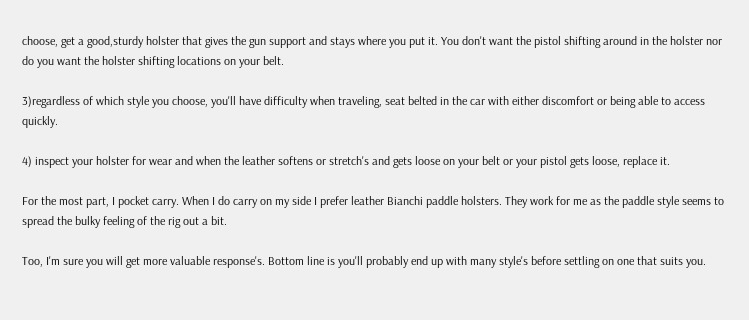choose, get a good,sturdy holster that gives the gun support and stays where you put it. You don't want the pistol shifting around in the holster nor do you want the holster shifting locations on your belt.

3)regardless of which style you choose, you'll have difficulty when traveling, seat belted in the car with either discomfort or being able to access quickly.

4) inspect your holster for wear and when the leather softens or stretch's and gets loose on your belt or your pistol gets loose, replace it.

For the most part, I pocket carry. When I do carry on my side I prefer leather Bianchi paddle holsters. They work for me as the paddle style seems to spread the bulky feeling of the rig out a bit.

Too, I'm sure you will get more valuable response's. Bottom line is you'll probably end up with many style's before settling on one that suits you.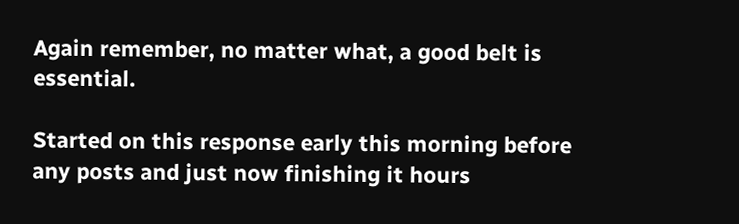Again remember, no matter what, a good belt is essential.

Started on this response early this morning before any posts and just now finishing it hours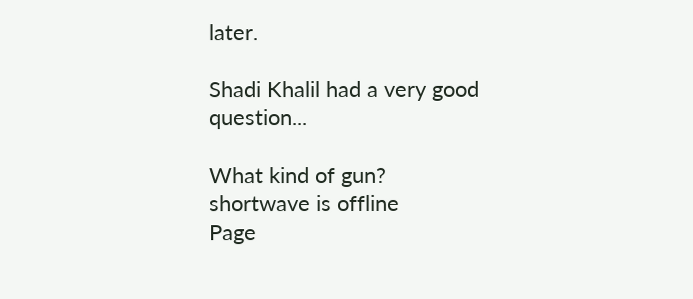later.

Shadi Khalil had a very good question...

What kind of gun?
shortwave is offline
Page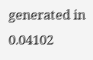generated in 0.04102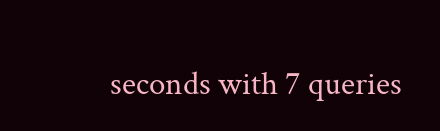seconds with 7 queries